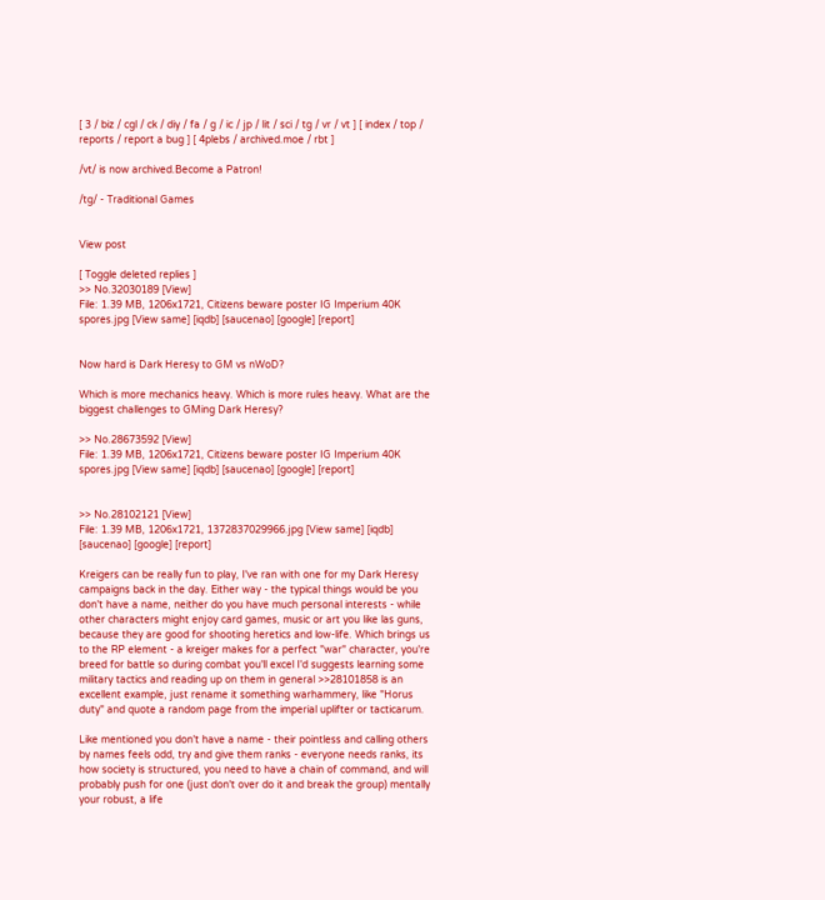[ 3 / biz / cgl / ck / diy / fa / g / ic / jp / lit / sci / tg / vr / vt ] [ index / top / reports / report a bug ] [ 4plebs / archived.moe / rbt ]

/vt/ is now archived.Become a Patron!

/tg/ - Traditional Games


View post

[ Toggle deleted replies ]
>> No.32030189 [View]
File: 1.39 MB, 1206x1721, Citizens beware poster IG Imperium 40K spores.jpg [View same] [iqdb] [saucenao] [google] [report]


Now hard is Dark Heresy to GM vs nWoD?

Which is more mechanics heavy. Which is more rules heavy. What are the biggest challenges to GMing Dark Heresy?

>> No.28673592 [View]
File: 1.39 MB, 1206x1721, Citizens beware poster IG Imperium 40K spores.jpg [View same] [iqdb] [saucenao] [google] [report]


>> No.28102121 [View]
File: 1.39 MB, 1206x1721, 1372837029966.jpg [View same] [iqdb] [saucenao] [google] [report]

Kreigers can be really fun to play, I've ran with one for my Dark Heresy campaigns back in the day. Either way - the typical things would be you don't have a name, neither do you have much personal interests - while other characters might enjoy card games, music or art you like las guns, because they are good for shooting heretics and low-life. Which brings us to the RP element - a kreiger makes for a perfect "war" character, you're breed for battle so during combat you'll excel I'd suggests learning some military tactics and reading up on them in general >>28101858 is an excellent example, just rename it something warhammery, like "Horus duty" and quote a random page from the imperial uplifter or tacticarum.

Like mentioned you don't have a name - their pointless and calling others by names feels odd, try and give them ranks - everyone needs ranks, its how society is structured, you need to have a chain of command, and will probably push for one (just don't over do it and break the group) mentally your robust, a life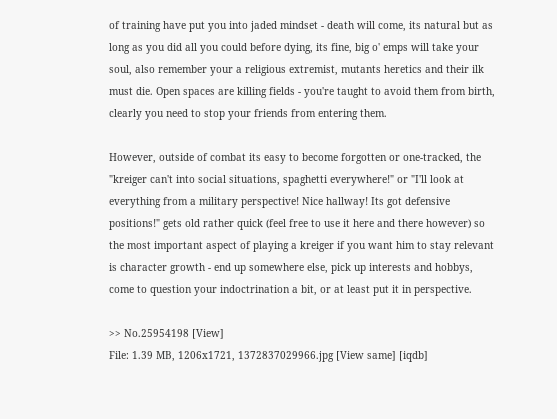of training have put you into jaded mindset - death will come, its natural but as long as you did all you could before dying, its fine, big o' emps will take your soul, also remember your a religious extremist, mutants heretics and their ilk must die. Open spaces are killing fields - you're taught to avoid them from birth, clearly you need to stop your friends from entering them.

However, outside of combat its easy to become forgotten or one-tracked, the "kreiger can't into social situations, spaghetti everywhere!" or "I'll look at everything from a military perspective! Nice hallway! Its got defensive positions!" gets old rather quick (feel free to use it here and there however) so the most important aspect of playing a kreiger if you want him to stay relevant is character growth - end up somewhere else, pick up interests and hobbys, come to question your indoctrination a bit, or at least put it in perspective.

>> No.25954198 [View]
File: 1.39 MB, 1206x1721, 1372837029966.jpg [View same] [iqdb]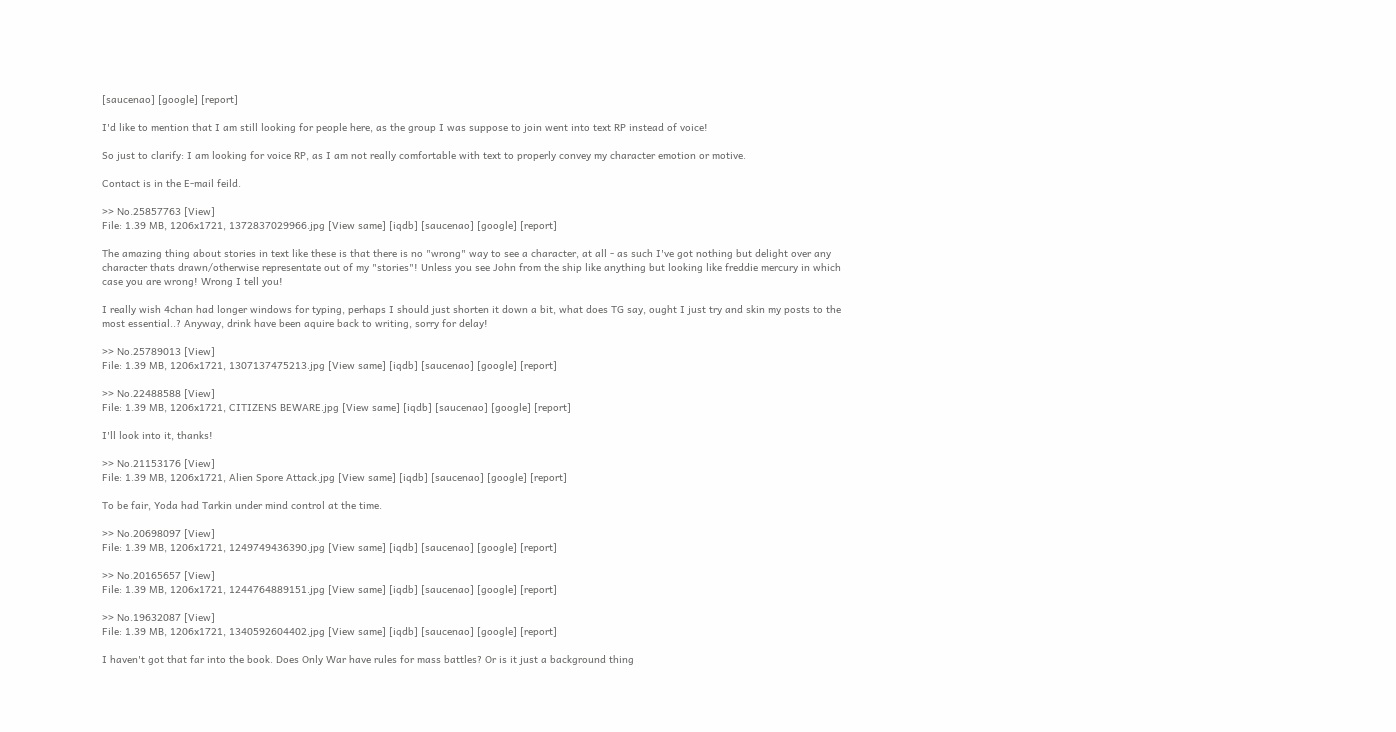[saucenao] [google] [report]

I'd like to mention that I am still looking for people here, as the group I was suppose to join went into text RP instead of voice!

So just to clarify: I am looking for voice RP, as I am not really comfortable with text to properly convey my character emotion or motive.

Contact is in the E-mail feild.

>> No.25857763 [View]
File: 1.39 MB, 1206x1721, 1372837029966.jpg [View same] [iqdb] [saucenao] [google] [report]

The amazing thing about stories in text like these is that there is no "wrong" way to see a character, at all - as such I've got nothing but delight over any character thats drawn/otherwise representate out of my "stories"! Unless you see John from the ship like anything but looking like freddie mercury in which case you are wrong! Wrong I tell you!

I really wish 4chan had longer windows for typing, perhaps I should just shorten it down a bit, what does TG say, ought I just try and skin my posts to the most essential..? Anyway, drink have been aquire back to writing, sorry for delay!

>> No.25789013 [View]
File: 1.39 MB, 1206x1721, 1307137475213.jpg [View same] [iqdb] [saucenao] [google] [report]

>> No.22488588 [View]
File: 1.39 MB, 1206x1721, CITIZENS BEWARE.jpg [View same] [iqdb] [saucenao] [google] [report]

I'll look into it, thanks!

>> No.21153176 [View]
File: 1.39 MB, 1206x1721, Alien Spore Attack.jpg [View same] [iqdb] [saucenao] [google] [report]

To be fair, Yoda had Tarkin under mind control at the time.

>> No.20698097 [View]
File: 1.39 MB, 1206x1721, 1249749436390.jpg [View same] [iqdb] [saucenao] [google] [report]

>> No.20165657 [View]
File: 1.39 MB, 1206x1721, 1244764889151.jpg [View same] [iqdb] [saucenao] [google] [report]

>> No.19632087 [View]
File: 1.39 MB, 1206x1721, 1340592604402.jpg [View same] [iqdb] [saucenao] [google] [report]

I haven't got that far into the book. Does Only War have rules for mass battles? Or is it just a background thing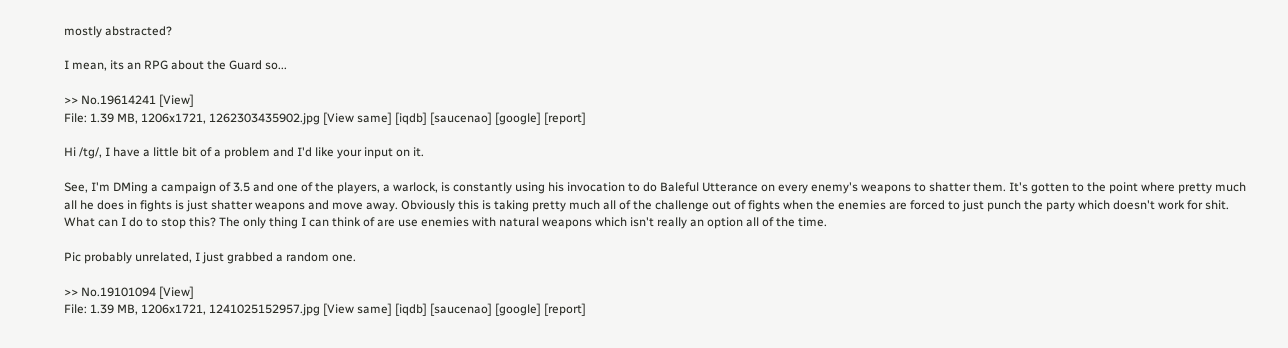mostly abstracted?

I mean, its an RPG about the Guard so...

>> No.19614241 [View]
File: 1.39 MB, 1206x1721, 1262303435902.jpg [View same] [iqdb] [saucenao] [google] [report]

Hi /tg/, I have a little bit of a problem and I'd like your input on it.

See, I'm DMing a campaign of 3.5 and one of the players, a warlock, is constantly using his invocation to do Baleful Utterance on every enemy's weapons to shatter them. It's gotten to the point where pretty much all he does in fights is just shatter weapons and move away. Obviously this is taking pretty much all of the challenge out of fights when the enemies are forced to just punch the party which doesn't work for shit. What can I do to stop this? The only thing I can think of are use enemies with natural weapons which isn't really an option all of the time.

Pic probably unrelated, I just grabbed a random one.

>> No.19101094 [View]
File: 1.39 MB, 1206x1721, 1241025152957.jpg [View same] [iqdb] [saucenao] [google] [report]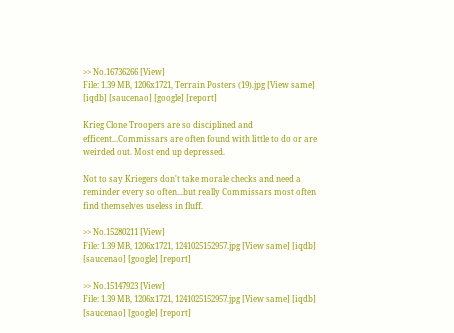>> No.16736266 [View]
File: 1.39 MB, 1206x1721, Terrain Posters (19).jpg [View same] [iqdb] [saucenao] [google] [report]

Krieg Clone Troopers are so disciplined and efficent...Commissars are often found with little to do or are weirded out. Most end up depressed.

Not to say Kriegers don't take morale checks and need a reminder every so often...but really Commissars most often find themselves useless in fluff.

>> No.15280211 [View]
File: 1.39 MB, 1206x1721, 1241025152957.jpg [View same] [iqdb] [saucenao] [google] [report]

>> No.15147923 [View]
File: 1.39 MB, 1206x1721, 1241025152957.jpg [View same] [iqdb] [saucenao] [google] [report]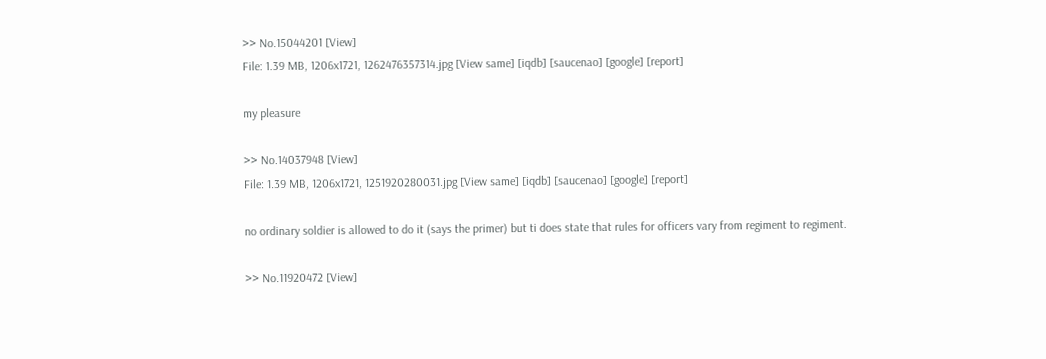>> No.15044201 [View]
File: 1.39 MB, 1206x1721, 1262476357314.jpg [View same] [iqdb] [saucenao] [google] [report]

my pleasure

>> No.14037948 [View]
File: 1.39 MB, 1206x1721, 1251920280031.jpg [View same] [iqdb] [saucenao] [google] [report]

no ordinary soldier is allowed to do it (says the primer) but ti does state that rules for officers vary from regiment to regiment.

>> No.11920472 [View]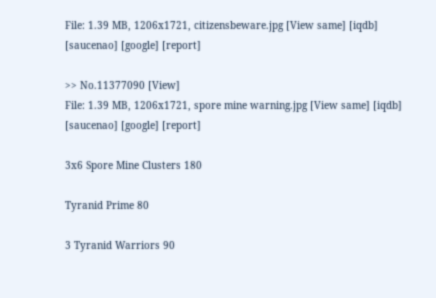File: 1.39 MB, 1206x1721, citizensbeware.jpg [View same] [iqdb] [saucenao] [google] [report]

>> No.11377090 [View]
File: 1.39 MB, 1206x1721, spore mine warning.jpg [View same] [iqdb] [saucenao] [google] [report]

3x6 Spore Mine Clusters 180

Tyranid Prime 80

3 Tyranid Warriors 90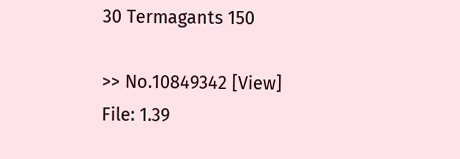30 Termagants 150

>> No.10849342 [View]
File: 1.39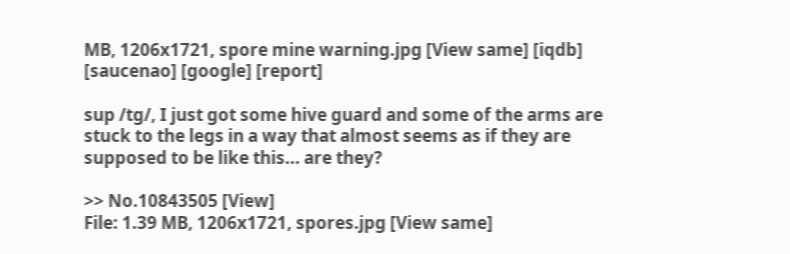MB, 1206x1721, spore mine warning.jpg [View same] [iqdb] [saucenao] [google] [report]

sup /tg/, I just got some hive guard and some of the arms are stuck to the legs in a way that almost seems as if they are supposed to be like this... are they?

>> No.10843505 [View]
File: 1.39 MB, 1206x1721, spores.jpg [View same]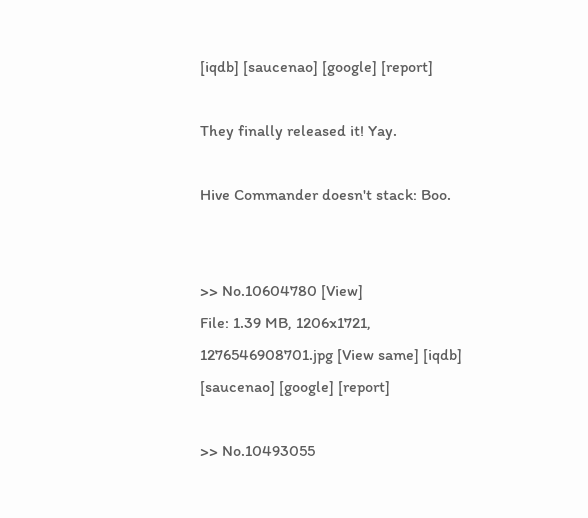[iqdb] [saucenao] [google] [report]

They finally released it! Yay.

Hive Commander doesn't stack: Boo.


>> No.10604780 [View]
File: 1.39 MB, 1206x1721, 1276546908701.jpg [View same] [iqdb] [saucenao] [google] [report]

>> No.10493055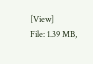[View]
File: 1.39 MB,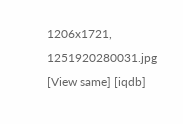1206x1721, 1251920280031.jpg [View same] [iqdb]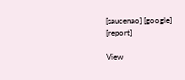[saucenao] [google] [report]

View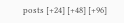posts [+24] [+48] [+96]